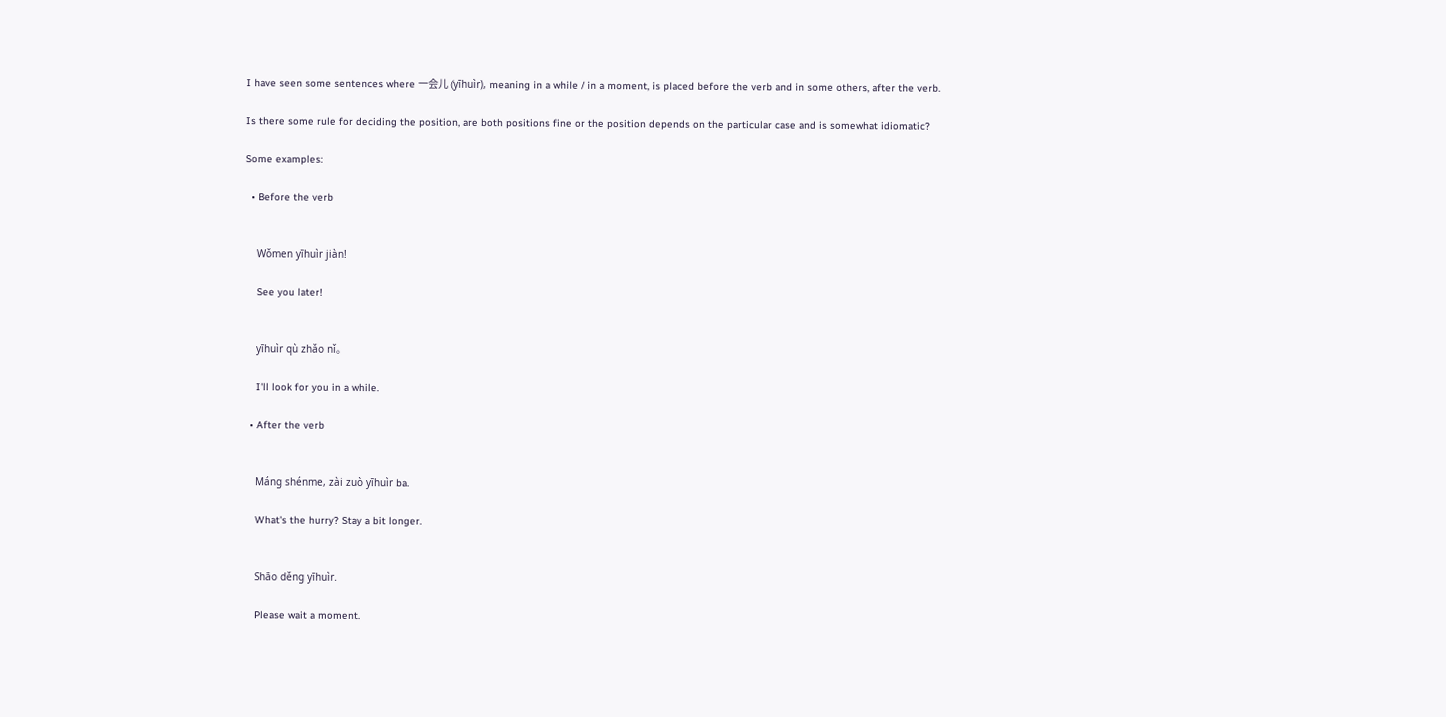I have seen some sentences where 一会儿 (yīhuìr), meaning in a while / in a moment, is placed before the verb and in some others, after the verb.

Is there some rule for deciding the position, are both positions fine or the position depends on the particular case and is somewhat idiomatic?

Some examples:

  • Before the verb


    Wǒmen yīhuìr jiàn!

    See you later!


    yīhuìr qù zhǎo nǐ。

    I'll look for you in a while.

  • After the verb


    Máng shénme, zài zuò yīhuìr ba.

    What's the hurry? Stay a bit longer.


    Shāo děng yīhuìr.

    Please wait a moment.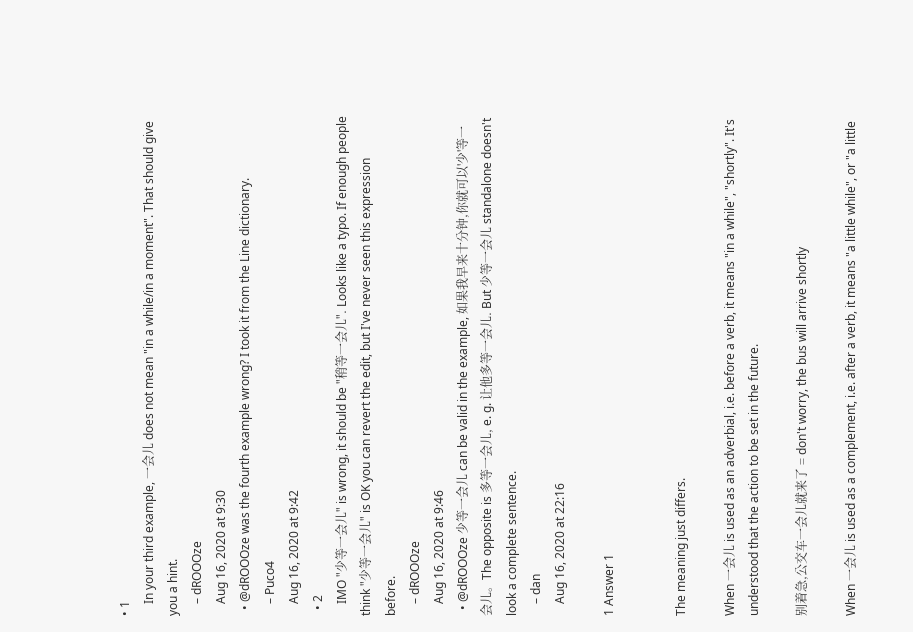• 1
    In your third example, 一会儿 does not mean "in a while/in a moment". That should give you a hint.
    – dROOOze
    Aug 16, 2020 at 9:30
  • @dROOOze was the fourth example wrong? I took it from the Line dictionary.
    – Puco4
    Aug 16, 2020 at 9:42
  • 2
    IMO "少等一会儿" is wrong, it should be "稍等一会儿". Looks like a typo. If enough people think "少等一会儿" is OK you can revert the edit, but I've never seen this expression before.
    – dROOOze
    Aug 16, 2020 at 9:46
  • @dROOOze 少等一会儿 can be valid in the example, 如果我早来十分钟,你就可以'少'等一会儿。The opposite is 多等一会儿, e. g. 让他多等一会儿. But 少等一会儿 standalone doesn't look a complete sentence.
    – dan
    Aug 16, 2020 at 22:16

1 Answer 1


The meaning just differs.

When 一会儿 is used as an adverbial, i.e. before a verb, it means "in a while", "shortly". It's understood that the action to be set in the future.

别着急,公交车一会儿就来了 = don't worry, the bus will arrive shortly

When 一会儿 is used as a complement, i.e. after a verb, it means "a little while", or "a little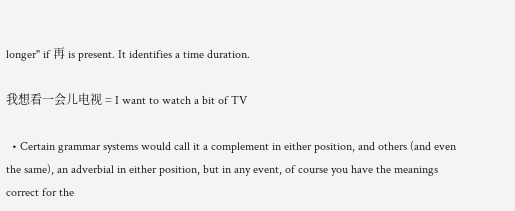longer" if 再 is present. It identifies a time duration.

我想看一会儿电视 = I want to watch a bit of TV

  • Certain grammar systems would call it a complement in either position, and others (and even the same), an adverbial in either position, but in any event, of course you have the meanings correct for the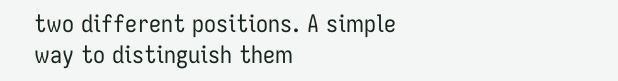two different positions. A simple way to distinguish them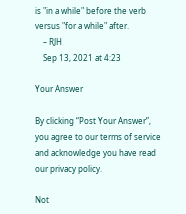is "in a while" before the verb versus "for a while" after.
    – RJH
    Sep 13, 2021 at 4:23

Your Answer

By clicking “Post Your Answer”, you agree to our terms of service and acknowledge you have read our privacy policy.

Not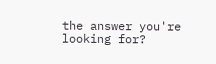the answer you're looking for?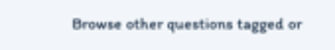Browse other questions tagged or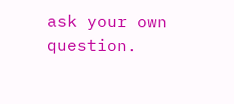ask your own question.